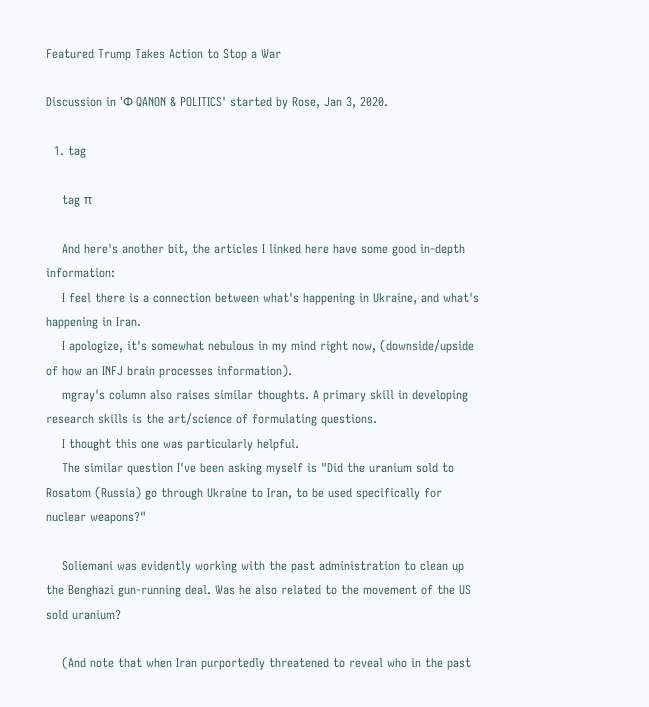Featured Trump Takes Action to Stop a War

Discussion in 'Φ QANON & POLITICS' started by Rose, Jan 3, 2020.

  1. tag

    tag π

    And here's another bit, the articles I linked here have some good in-depth information:
    I feel there is a connection between what's happening in Ukraine, and what's happening in Iran.
    I apologize, it's somewhat nebulous in my mind right now, (downside/upside of how an INFJ brain processes information).
    mgray's column also raises similar thoughts. A primary skill in developing research skills is the art/science of formulating questions.
    I thought this one was particularly helpful.
    The similar question I've been asking myself is "Did the uranium sold to Rosatom (Russia) go through Ukraine to Iran, to be used specifically for nuclear weapons?"

    Soliemani was evidently working with the past administration to clean up the Benghazi gun-running deal. Was he also related to the movement of the US sold uranium?

    (And note that when Iran purportedly threatened to reveal who in the past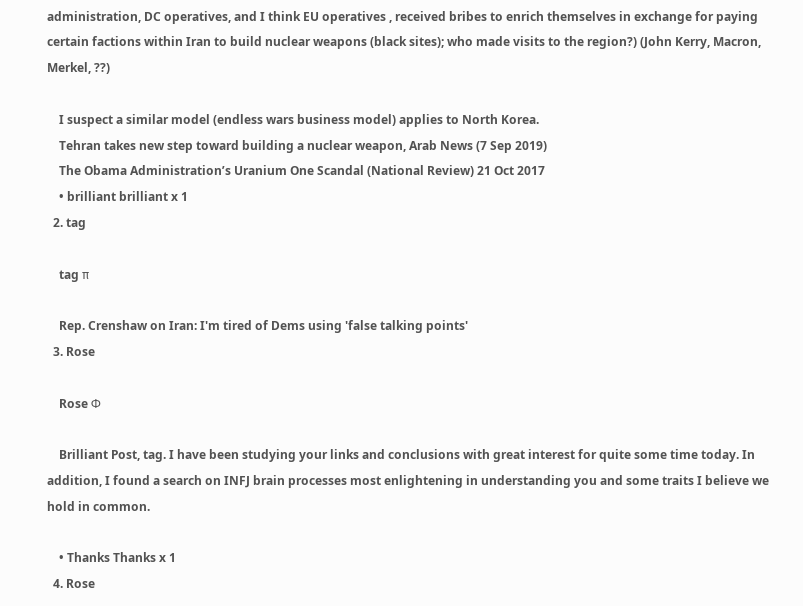administration, DC operatives, and I think EU operatives , received bribes to enrich themselves in exchange for paying certain factions within Iran to build nuclear weapons (black sites); who made visits to the region?) (John Kerry, Macron, Merkel, ??)

    I suspect a similar model (endless wars business model) applies to North Korea.
    Tehran takes new step toward building a nuclear weapon, Arab News (7 Sep 2019)
    The Obama Administration’s Uranium One Scandal (National Review) 21 Oct 2017
    • brilliant brilliant x 1
  2. tag

    tag π

    Rep. Crenshaw on Iran: I'm tired of Dems using 'false talking points'
  3. Rose

    Rose Φ

    Brilliant Post, tag. I have been studying your links and conclusions with great interest for quite some time today. In addition, I found a search on INFJ brain processes most enlightening in understanding you and some traits I believe we hold in common.

    • Thanks Thanks x 1
  4. Rose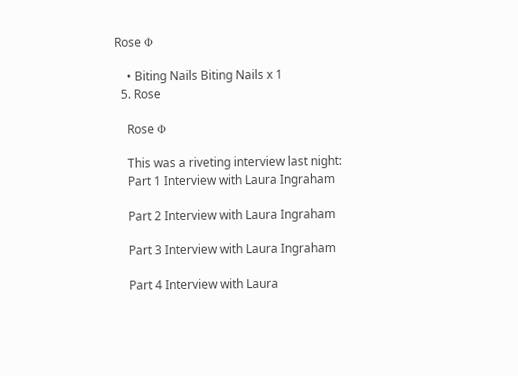Rose Φ

    • Biting Nails Biting Nails x 1
  5. Rose

    Rose Φ

    This was a riveting interview last night:
    Part 1 Interview with Laura Ingraham

    Part 2 Interview with Laura Ingraham

    Part 3 Interview with Laura Ingraham

    Part 4 Interview with Laura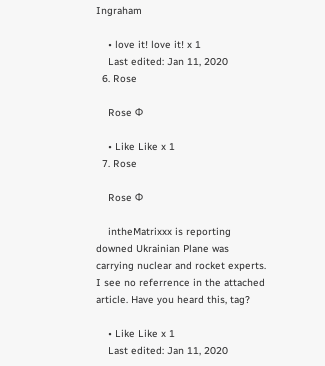Ingraham

    • love it! love it! x 1
    Last edited: Jan 11, 2020
  6. Rose

    Rose Φ

    • Like Like x 1
  7. Rose

    Rose Φ

    intheMatrixxx is reporting downed Ukrainian Plane was carrying nuclear and rocket experts. I see no referrence in the attached article. Have you heard this, tag?

    • Like Like x 1
    Last edited: Jan 11, 2020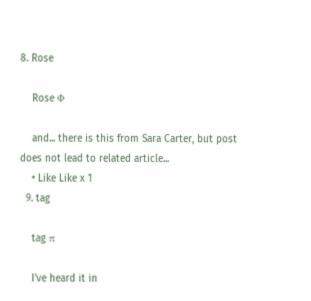8. Rose

    Rose Φ

    and... there is this from Sara Carter, but post does not lead to related article...
    • Like Like x 1
  9. tag

    tag π

    I've heard it in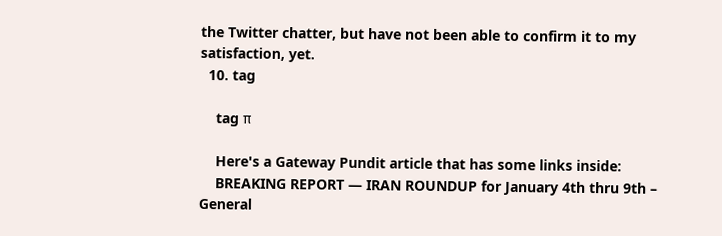the Twitter chatter, but have not been able to confirm it to my satisfaction, yet.
  10. tag

    tag π

    Here's a Gateway Pundit article that has some links inside:
    BREAKING REPORT — IRAN ROUNDUP for January 4th thru 9th – General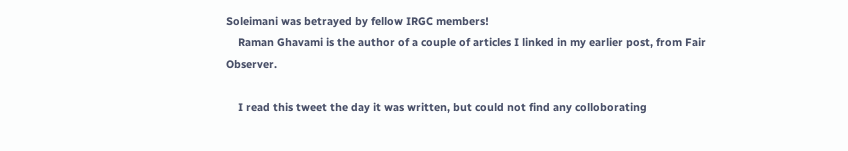Soleimani was betrayed by fellow IRGC members!
    Raman Ghavami is the author of a couple of articles I linked in my earlier post, from Fair Observer.

    I read this tweet the day it was written, but could not find any colloborating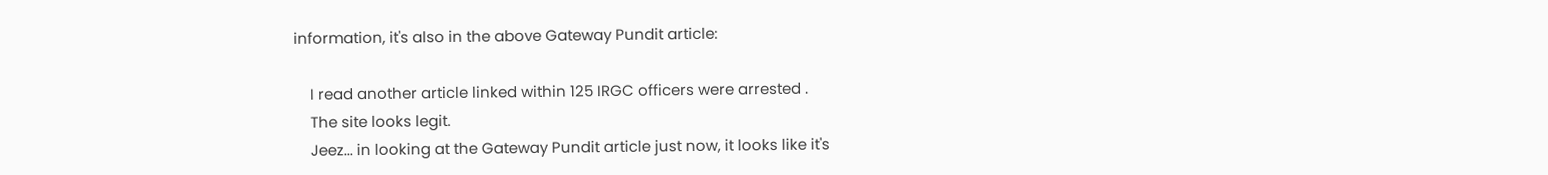information, it's also in the above Gateway Pundit article:

    I read another article linked within 125 IRGC officers were arrested .
    The site looks legit.
    Jeez... in looking at the Gateway Pundit article just now, it looks like it's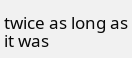twice as long as it was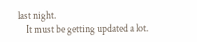last night.
    It must be getting updated a lot.